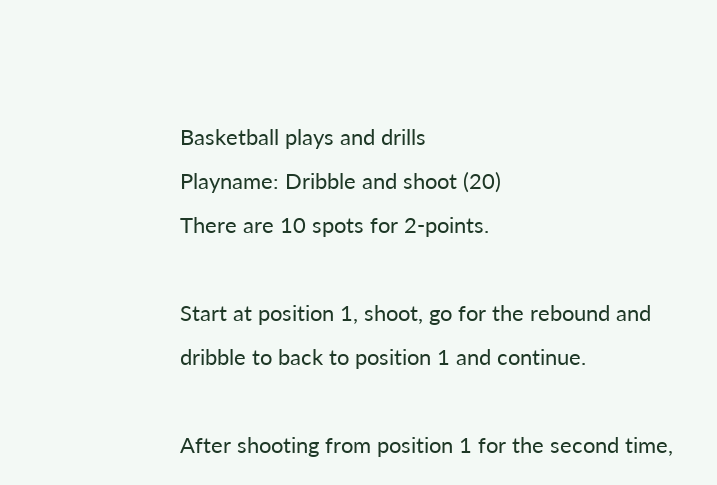Basketball plays and drills
Playname: Dribble and shoot (20)
There are 10 spots for 2-points.

Start at position 1, shoot, go for the rebound and dribble to back to position 1 and continue.

After shooting from position 1 for the second time,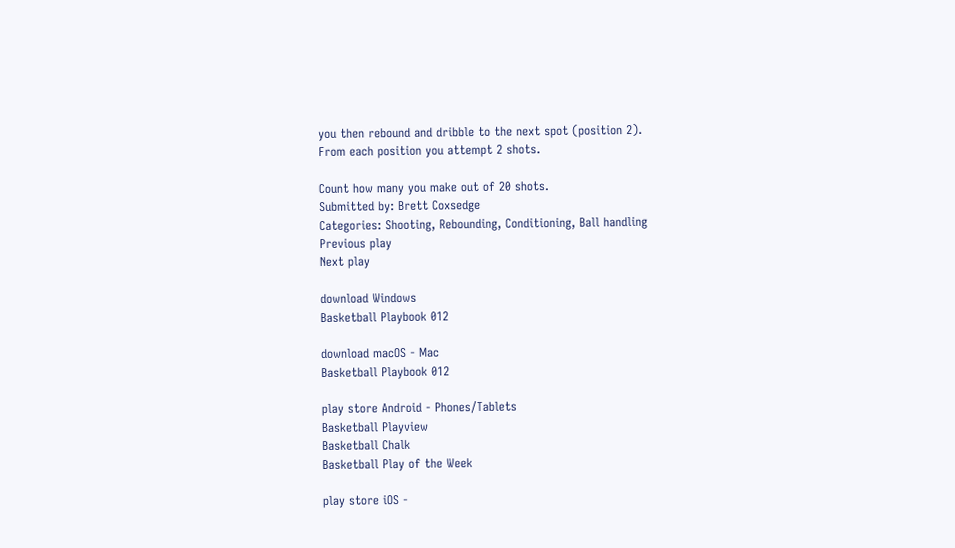you then rebound and dribble to the next spot (position 2).
From each position you attempt 2 shots.

Count how many you make out of 20 shots.
Submitted by: Brett Coxsedge
Categories: Shooting, Rebounding, Conditioning, Ball handling
Previous play
Next play

download Windows
Basketball Playbook 012

download macOS - Mac
Basketball Playbook 012

play store Android - Phones/Tablets
Basketball Playview
Basketball Chalk
Basketball Play of the Week

play store iOS -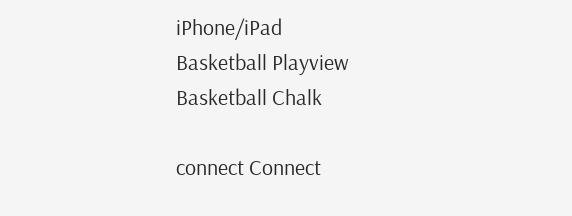iPhone/iPad
Basketball Playview
Basketball Chalk

connect Connect